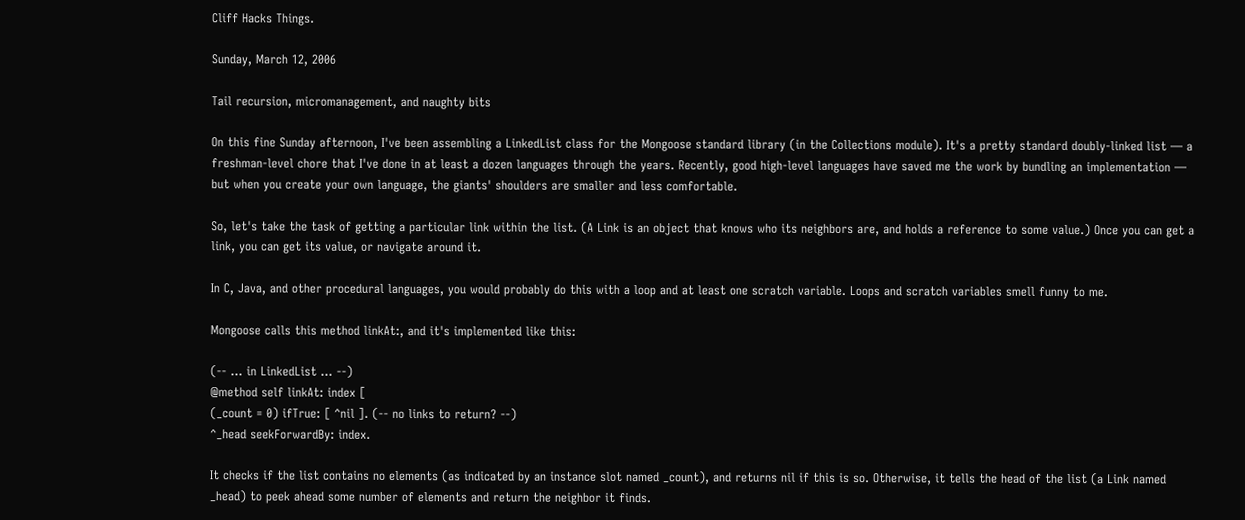Cliff Hacks Things.

Sunday, March 12, 2006

Tail recursion, micromanagement, and naughty bits

On this fine Sunday afternoon, I've been assembling a LinkedList class for the Mongoose standard library (in the Collections module). It's a pretty standard doubly-linked list — a freshman-level chore that I've done in at least a dozen languages through the years. Recently, good high-level languages have saved me the work by bundling an implementation — but when you create your own language, the giants' shoulders are smaller and less comfortable.

So, let's take the task of getting a particular link within the list. (A Link is an object that knows who its neighbors are, and holds a reference to some value.) Once you can get a link, you can get its value, or navigate around it.

In C, Java, and other procedural languages, you would probably do this with a loop and at least one scratch variable. Loops and scratch variables smell funny to me.

Mongoose calls this method linkAt:, and it's implemented like this:

(-- ... in LinkedList ... --)
@method self linkAt: index [
(_count = 0) ifTrue: [ ^nil ]. (-- no links to return? --)
^_head seekForwardBy: index.

It checks if the list contains no elements (as indicated by an instance slot named _count), and returns nil if this is so. Otherwise, it tells the head of the list (a Link named _head) to peek ahead some number of elements and return the neighbor it finds.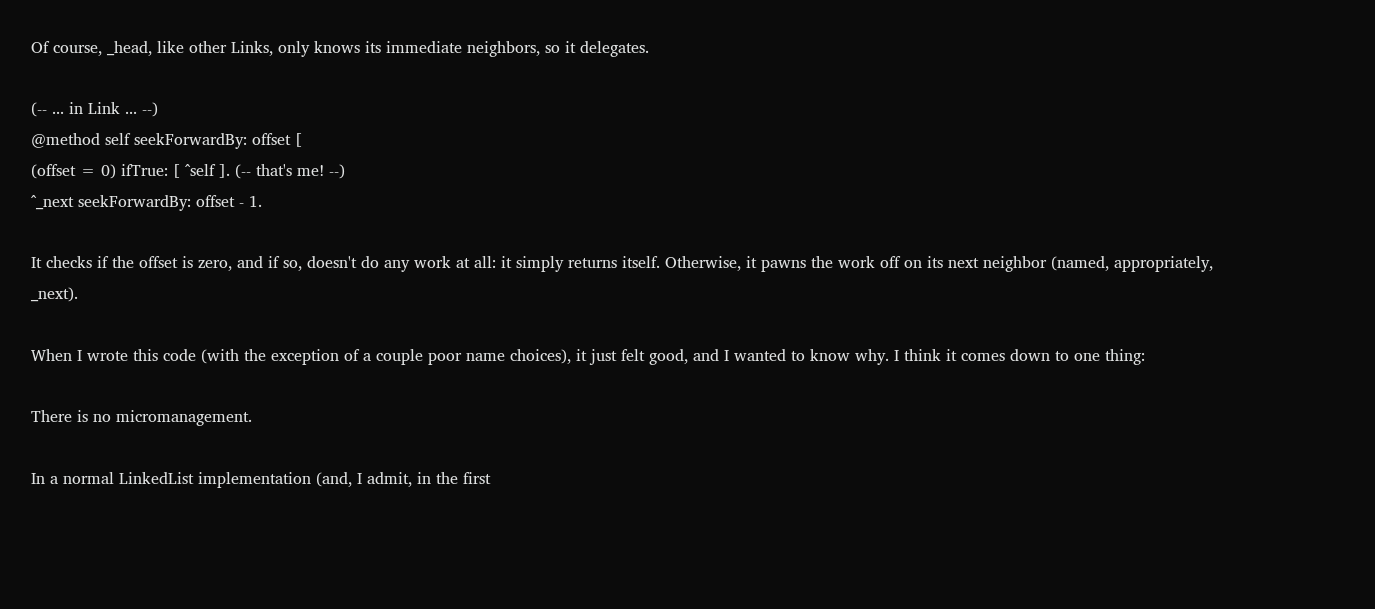Of course, _head, like other Links, only knows its immediate neighbors, so it delegates.

(-- ... in Link ... --)
@method self seekForwardBy: offset [
(offset = 0) ifTrue: [ ^self ]. (-- that's me! --)
^_next seekForwardBy: offset - 1.

It checks if the offset is zero, and if so, doesn't do any work at all: it simply returns itself. Otherwise, it pawns the work off on its next neighbor (named, appropriately, _next).

When I wrote this code (with the exception of a couple poor name choices), it just felt good, and I wanted to know why. I think it comes down to one thing:

There is no micromanagement.

In a normal LinkedList implementation (and, I admit, in the first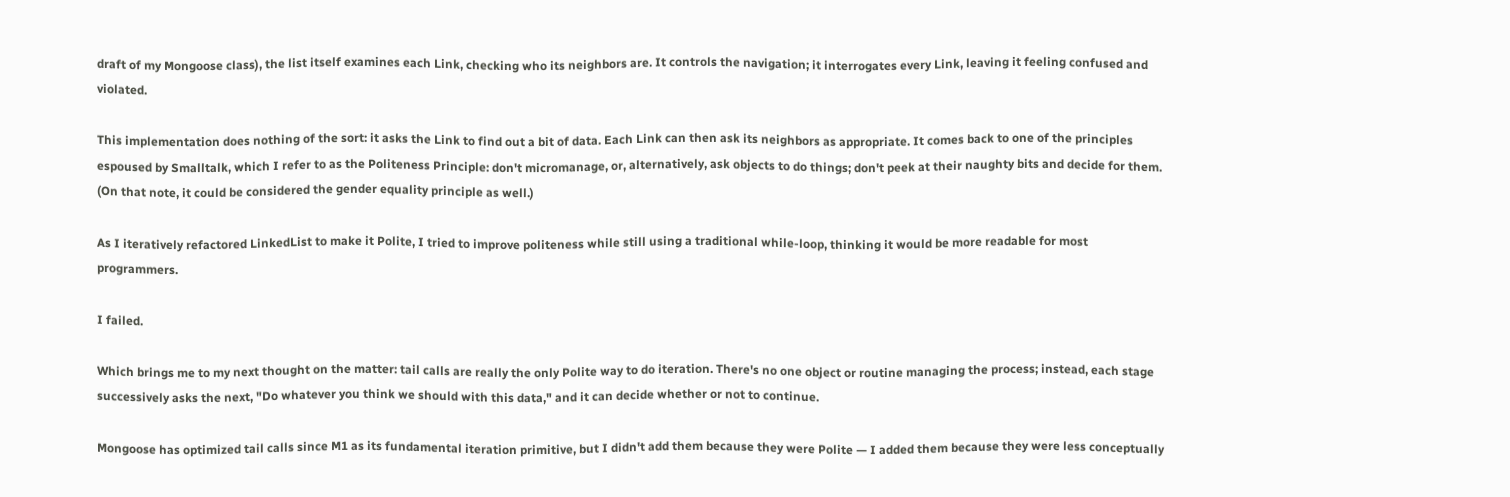draft of my Mongoose class), the list itself examines each Link, checking who its neighbors are. It controls the navigation; it interrogates every Link, leaving it feeling confused and violated.

This implementation does nothing of the sort: it asks the Link to find out a bit of data. Each Link can then ask its neighbors as appropriate. It comes back to one of the principles espoused by Smalltalk, which I refer to as the Politeness Principle: don't micromanage, or, alternatively, ask objects to do things; don't peek at their naughty bits and decide for them. (On that note, it could be considered the gender equality principle as well.)

As I iteratively refactored LinkedList to make it Polite, I tried to improve politeness while still using a traditional while-loop, thinking it would be more readable for most programmers.

I failed.

Which brings me to my next thought on the matter: tail calls are really the only Polite way to do iteration. There's no one object or routine managing the process; instead, each stage successively asks the next, "Do whatever you think we should with this data," and it can decide whether or not to continue.

Mongoose has optimized tail calls since M1 as its fundamental iteration primitive, but I didn't add them because they were Polite — I added them because they were less conceptually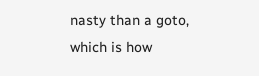nasty than a goto, which is how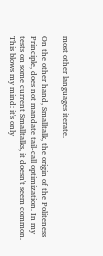most other languages iterate.

On the other hand, Smalltalk, the origin of the Politeness Principle, does not mandate tail-call optimization. In my tests on some current Smalltalks, it doesn't seem common. This blows my mind: it's only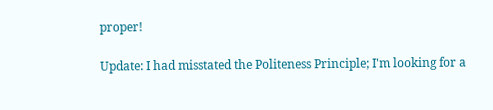proper!

Update: I had misstated the Politeness Principle; I'm looking for a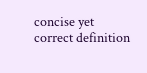concise yet correct definition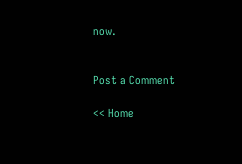now.


Post a Comment

<< Home